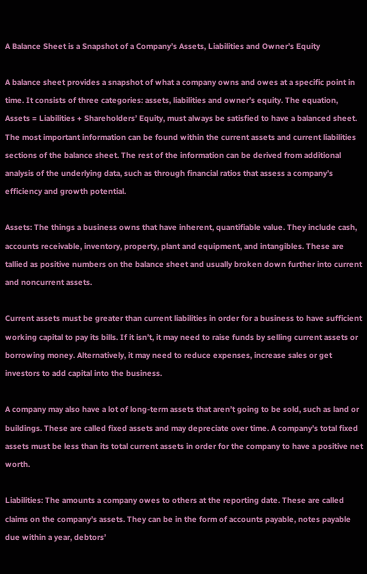A Balance Sheet is a Snapshot of a Company’s Assets, Liabilities and Owner’s Equity

A balance sheet provides a snapshot of what a company owns and owes at a specific point in time. It consists of three categories: assets, liabilities and owner’s equity. The equation, Assets = Liabilities + Shareholders’ Equity, must always be satisfied to have a balanced sheet. The most important information can be found within the current assets and current liabilities sections of the balance sheet. The rest of the information can be derived from additional analysis of the underlying data, such as through financial ratios that assess a company’s efficiency and growth potential.

Assets: The things a business owns that have inherent, quantifiable value. They include cash, accounts receivable, inventory, property, plant and equipment, and intangibles. These are tallied as positive numbers on the balance sheet and usually broken down further into current and noncurrent assets.

Current assets must be greater than current liabilities in order for a business to have sufficient working capital to pay its bills. If it isn’t, it may need to raise funds by selling current assets or borrowing money. Alternatively, it may need to reduce expenses, increase sales or get investors to add capital into the business.

A company may also have a lot of long-term assets that aren’t going to be sold, such as land or buildings. These are called fixed assets and may depreciate over time. A company’s total fixed assets must be less than its total current assets in order for the company to have a positive net worth.

Liabilities: The amounts a company owes to others at the reporting date. These are called claims on the company’s assets. They can be in the form of accounts payable, notes payable due within a year, debtors’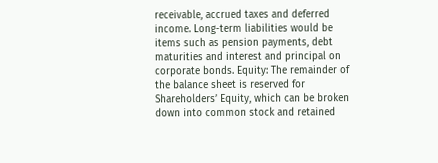receivable, accrued taxes and deferred income. Long-term liabilities would be items such as pension payments, debt maturities and interest and principal on corporate bonds. Equity: The remainder of the balance sheet is reserved for Shareholders’ Equity, which can be broken down into common stock and retained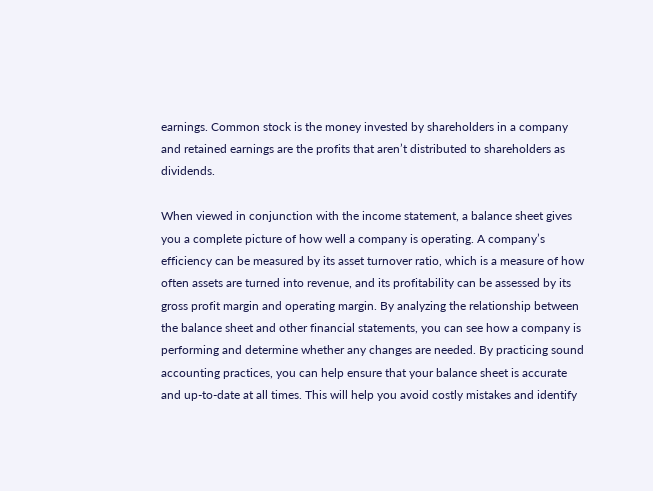earnings. Common stock is the money invested by shareholders in a company and retained earnings are the profits that aren’t distributed to shareholders as dividends.

When viewed in conjunction with the income statement, a balance sheet gives you a complete picture of how well a company is operating. A company’s efficiency can be measured by its asset turnover ratio, which is a measure of how often assets are turned into revenue, and its profitability can be assessed by its gross profit margin and operating margin. By analyzing the relationship between the balance sheet and other financial statements, you can see how a company is performing and determine whether any changes are needed. By practicing sound accounting practices, you can help ensure that your balance sheet is accurate and up-to-date at all times. This will help you avoid costly mistakes and identify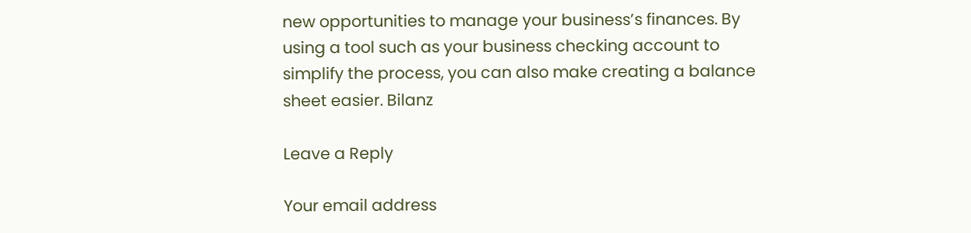new opportunities to manage your business’s finances. By using a tool such as your business checking account to simplify the process, you can also make creating a balance sheet easier. Bilanz

Leave a Reply

Your email address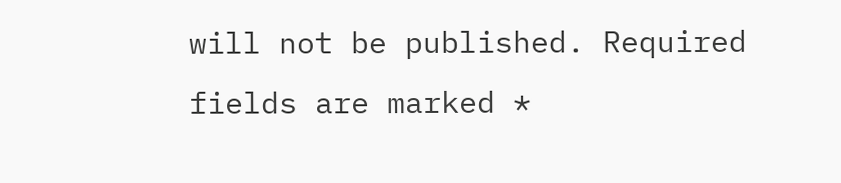will not be published. Required fields are marked *